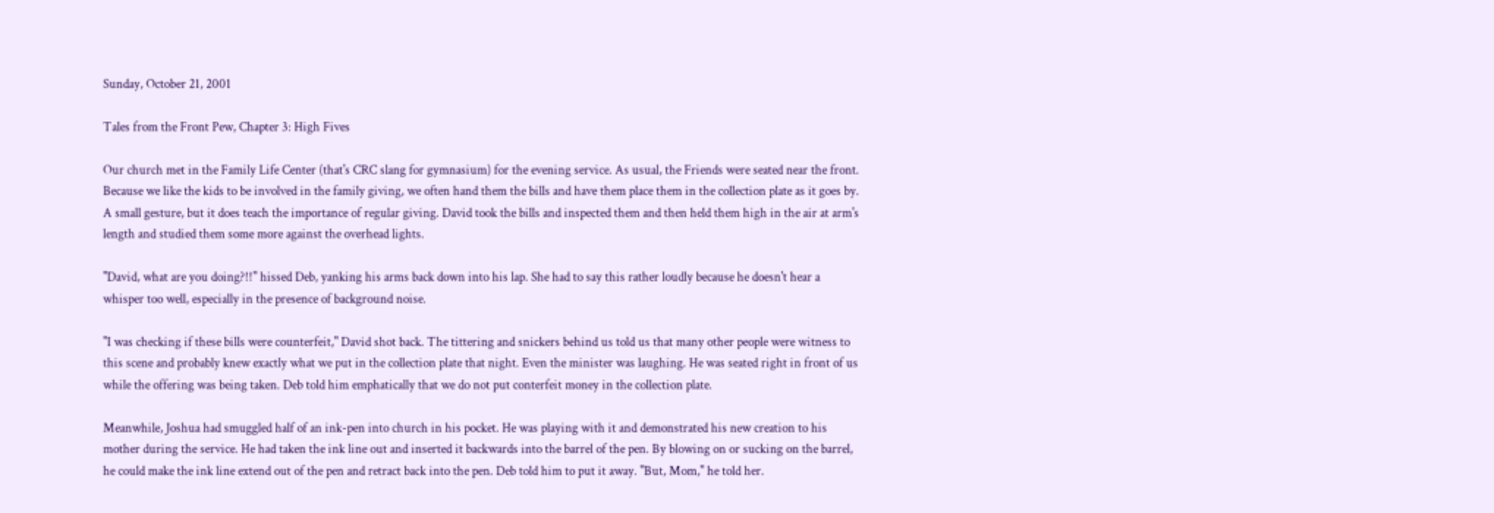Sunday, October 21, 2001

Tales from the Front Pew, Chapter 3: High Fives

Our church met in the Family Life Center (that's CRC slang for gymnasium) for the evening service. As usual, the Friends were seated near the front. Because we like the kids to be involved in the family giving, we often hand them the bills and have them place them in the collection plate as it goes by. A small gesture, but it does teach the importance of regular giving. David took the bills and inspected them and then held them high in the air at arm's length and studied them some more against the overhead lights.

"David, what are you doing?!!" hissed Deb, yanking his arms back down into his lap. She had to say this rather loudly because he doesn't hear a whisper too well, especially in the presence of background noise.

"I was checking if these bills were counterfeit," David shot back. The tittering and snickers behind us told us that many other people were witness to this scene and probably knew exactly what we put in the collection plate that night. Even the minister was laughing. He was seated right in front of us while the offering was being taken. Deb told him emphatically that we do not put conterfeit money in the collection plate.

Meanwhile, Joshua had smuggled half of an ink-pen into church in his pocket. He was playing with it and demonstrated his new creation to his mother during the service. He had taken the ink line out and inserted it backwards into the barrel of the pen. By blowing on or sucking on the barrel, he could make the ink line extend out of the pen and retract back into the pen. Deb told him to put it away. "But, Mom," he told her.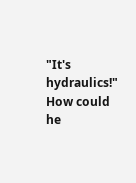"It's hydraulics!" How could he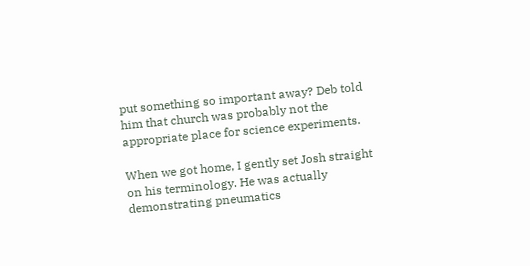put something so important away? Deb told him that church was probably not the appropriate place for science experiments.

When we got home, I gently set Josh straight on his terminology. He was actually demonstrating pneumatics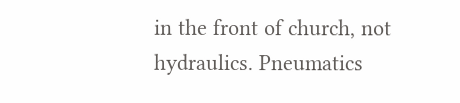in the front of church, not hydraulics. Pneumatics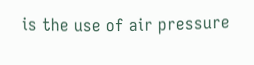is the use of air pressure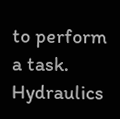to perform a task. Hydraulics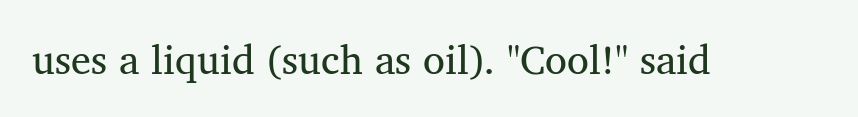uses a liquid (such as oil). "Cool!" said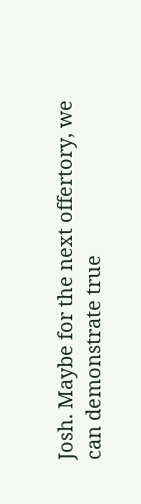Josh. Maybe for the next offertory, we can demonstrate true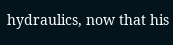hydraulics, now that his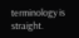terminology is straight.